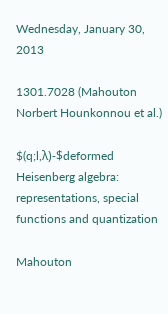Wednesday, January 30, 2013

1301.7028 (Mahouton Norbert Hounkonnou et al.)

$(q;l,λ)-$deformed Heisenberg algebra: representations, special
functions and quantization

Mahouton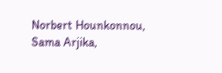Norbert Hounkonnou, Sama Arjika,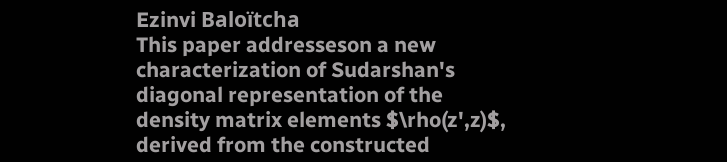Ezinvi Baloïtcha
This paper addresseson a new characterization of Sudarshan's diagonal representation of the density matrix elements $\rho(z',z)$, derived from the constructed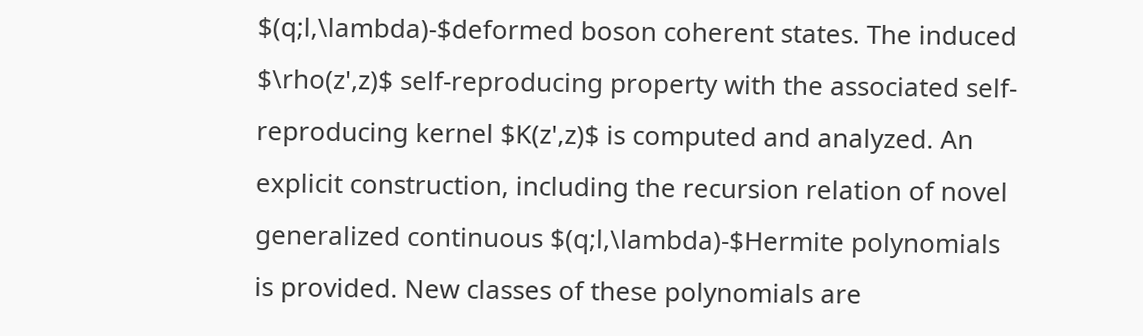$(q;l,\lambda)-$deformed boson coherent states. The induced $\rho(z',z)$ self-reproducing property with the associated self-reproducing kernel $K(z',z)$ is computed and analyzed. An explicit construction, including the recursion relation of novel generalized continuous $(q;l,\lambda)-$Hermite polynomials is provided. New classes of these polynomials are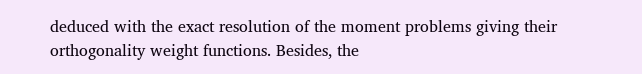deduced with the exact resolution of the moment problems giving their orthogonality weight functions. Besides, the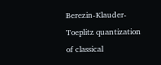Berezin-Klauder-Toeplitz quantization of classical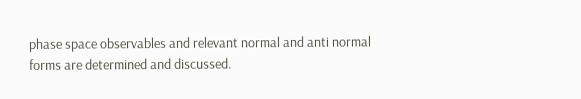phase space observables and relevant normal and anti normal forms are determined and discussed.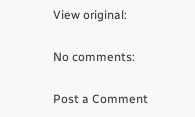View original:

No comments:

Post a Comment